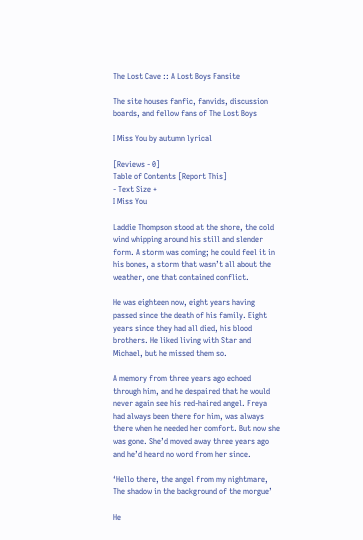The Lost Cave :: A Lost Boys Fansite

The site houses fanfic, fanvids, discussion boards, and fellow fans of The Lost Boys

I Miss You by autumn lyrical

[Reviews - 0]
Table of Contents [Report This]
- Text Size +
I Miss You

Laddie Thompson stood at the shore, the cold wind whipping around his still and slender form. A storm was coming; he could feel it in his bones, a storm that wasn’t all about the weather, one that contained conflict.

He was eighteen now, eight years having passed since the death of his family. Eight years since they had all died, his blood brothers. He liked living with Star and Michael, but he missed them so.

A memory from three years ago echoed through him, and he despaired that he would never again see his red-haired angel. Freya had always been there for him, was always there when he needed her comfort. But now she was gone. She’d moved away three years ago and he’d heard no word from her since.

‘Hello there, the angel from my nightmare,
The shadow in the background of the morgue’

He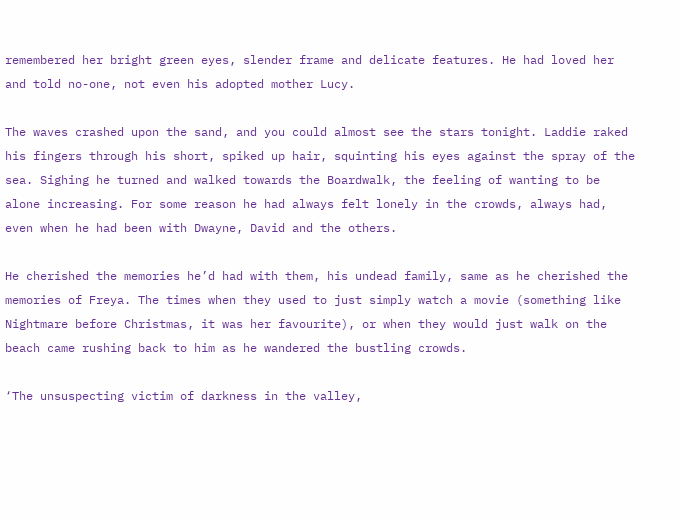remembered her bright green eyes, slender frame and delicate features. He had loved her and told no-one, not even his adopted mother Lucy.

The waves crashed upon the sand, and you could almost see the stars tonight. Laddie raked his fingers through his short, spiked up hair, squinting his eyes against the spray of the sea. Sighing he turned and walked towards the Boardwalk, the feeling of wanting to be alone increasing. For some reason he had always felt lonely in the crowds, always had, even when he had been with Dwayne, David and the others.

He cherished the memories he’d had with them, his undead family, same as he cherished the memories of Freya. The times when they used to just simply watch a movie (something like Nightmare before Christmas, it was her favourite), or when they would just walk on the beach came rushing back to him as he wandered the bustling crowds.

‘The unsuspecting victim of darkness in the valley,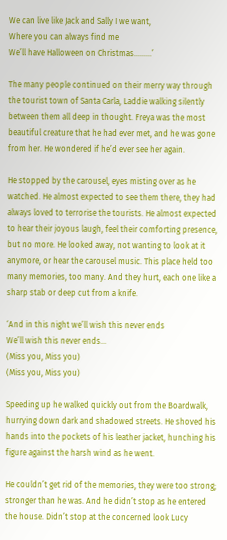We can live like Jack and Sally I we want,
Where you can always find me
We’ll have Halloween on Christmas………’

The many people continued on their merry way through the tourist town of Santa Carla, Laddie walking silently between them all deep in thought. Freya was the most beautiful creature that he had ever met, and he was gone from her. He wondered if he’d ever see her again.

He stopped by the carousel, eyes misting over as he watched. He almost expected to see them there, they had always loved to terrorise the tourists. He almost expected to hear their joyous laugh, feel their comforting presence, but no more. He looked away, not wanting to look at it anymore, or hear the carousel music. This place held too many memories, too many. And they hurt, each one like a sharp stab or deep cut from a knife.

‘And in this night we’ll wish this never ends
We’ll wish this never ends…
(Miss you, Miss you)
(Miss you, Miss you)

Speeding up he walked quickly out from the Boardwalk, hurrying down dark and shadowed streets. He shoved his hands into the pockets of his leather jacket, hunching his figure against the harsh wind as he went.

He couldn’t get rid of the memories, they were too strong; stronger than he was. And he didn’t stop as he entered the house. Didn’t stop at the concerned look Lucy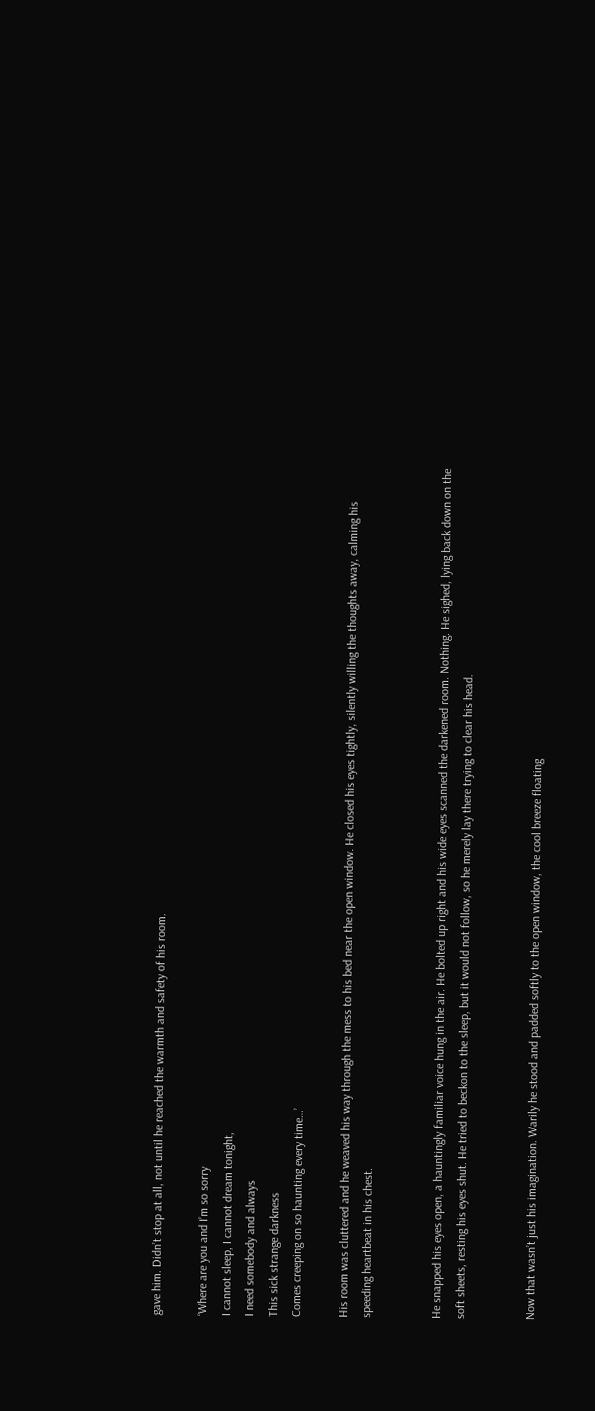gave him. Didn’t stop at all, not until he reached the warmth and safety of his room.

‘Where are you and I’m so sorry
I cannot sleep, I cannot dream tonight,
I need somebody and always
This sick strange darkness
Comes creeping on so haunting every time…’

His room was cluttered and he weaved his way through the mess to his bed near the open window. He closed his eyes tightly, silently willing the thoughts away, calming his speeding heartbeat in his chest.


He snapped his eyes open, a hauntingly familiar voice hung in the air. He bolted up right and his wide eyes scanned the darkened room. Nothing. He sighed, lying back down on the soft sheets, resting his eyes shut. He tried to beckon to the sleep, but it would not follow, so he merely lay there trying to clear his head.


Now that wasn’t just his imagination. Warily he stood and padded softly to the open window, the cool breeze floating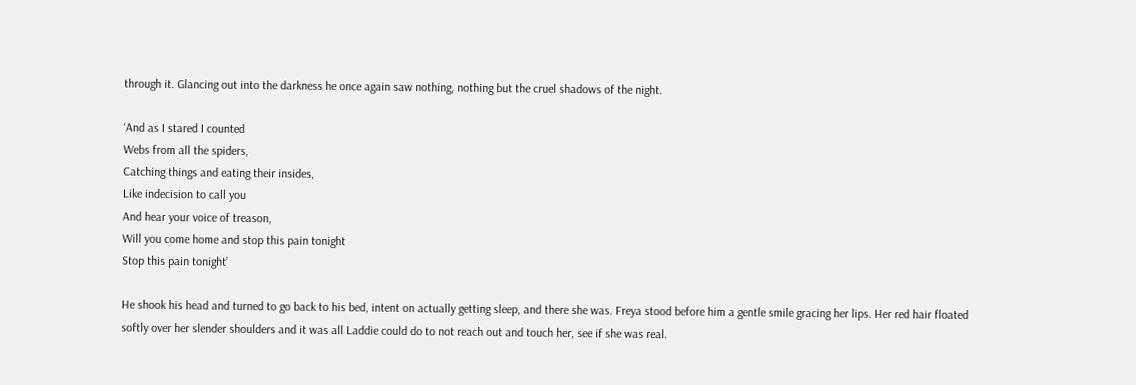through it. Glancing out into the darkness he once again saw nothing, nothing but the cruel shadows of the night.

‘And as I stared I counted
Webs from all the spiders,
Catching things and eating their insides,
Like indecision to call you
And hear your voice of treason,
Will you come home and stop this pain tonight
Stop this pain tonight’

He shook his head and turned to go back to his bed, intent on actually getting sleep, and there she was. Freya stood before him a gentle smile gracing her lips. Her red hair floated softly over her slender shoulders and it was all Laddie could do to not reach out and touch her, see if she was real.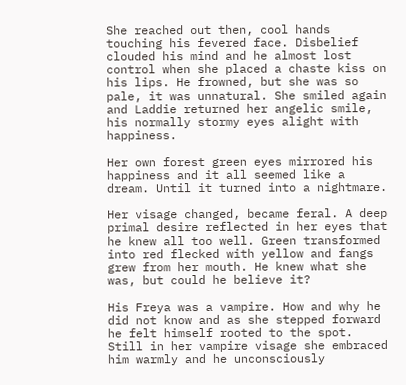She reached out then, cool hands touching his fevered face. Disbelief clouded his mind and he almost lost control when she placed a chaste kiss on his lips. He frowned, but she was so pale, it was unnatural. She smiled again and Laddie returned her angelic smile, his normally stormy eyes alight with happiness.

Her own forest green eyes mirrored his happiness and it all seemed like a dream. Until it turned into a nightmare.

Her visage changed, became feral. A deep primal desire reflected in her eyes that he knew all too well. Green transformed into red flecked with yellow and fangs grew from her mouth. He knew what she was, but could he believe it?

His Freya was a vampire. How and why he did not know and as she stepped forward he felt himself rooted to the spot. Still in her vampire visage she embraced him warmly and he unconsciously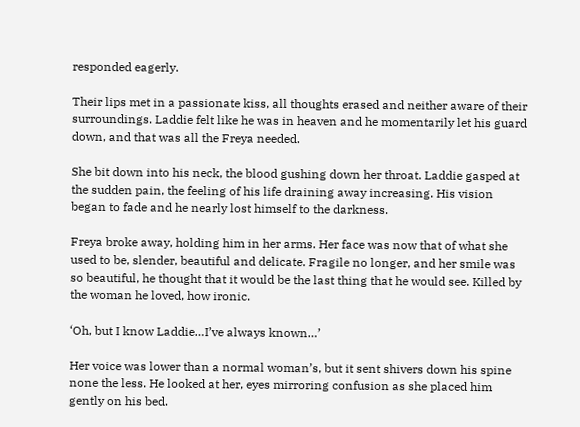responded eagerly.

Their lips met in a passionate kiss, all thoughts erased and neither aware of their surroundings. Laddie felt like he was in heaven and he momentarily let his guard down, and that was all the Freya needed.

She bit down into his neck, the blood gushing down her throat. Laddie gasped at the sudden pain, the feeling of his life draining away increasing. His vision began to fade and he nearly lost himself to the darkness.

Freya broke away, holding him in her arms. Her face was now that of what she used to be, slender, beautiful and delicate. Fragile no longer, and her smile was so beautiful, he thought that it would be the last thing that he would see. Killed by the woman he loved, how ironic.

‘Oh, but I know Laddie…I’ve always known…’

Her voice was lower than a normal woman’s, but it sent shivers down his spine none the less. He looked at her, eyes mirroring confusion as she placed him gently on his bed.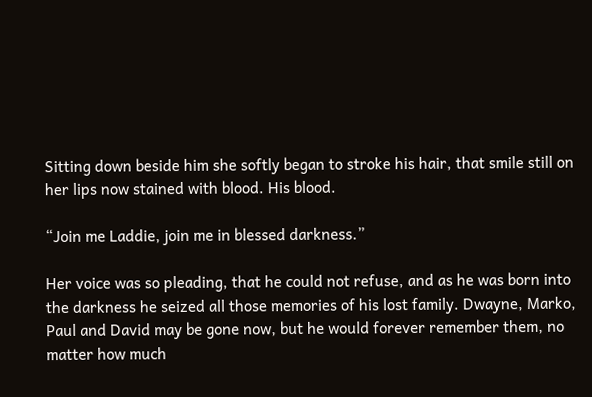Sitting down beside him she softly began to stroke his hair, that smile still on her lips now stained with blood. His blood.

“Join me Laddie, join me in blessed darkness.”

Her voice was so pleading, that he could not refuse, and as he was born into the darkness he seized all those memories of his lost family. Dwayne, Marko, Paul and David may be gone now, but he would forever remember them, no matter how much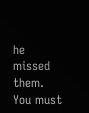he missed them.
You must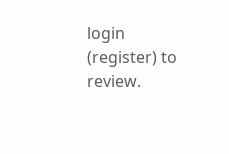login (register) to review.